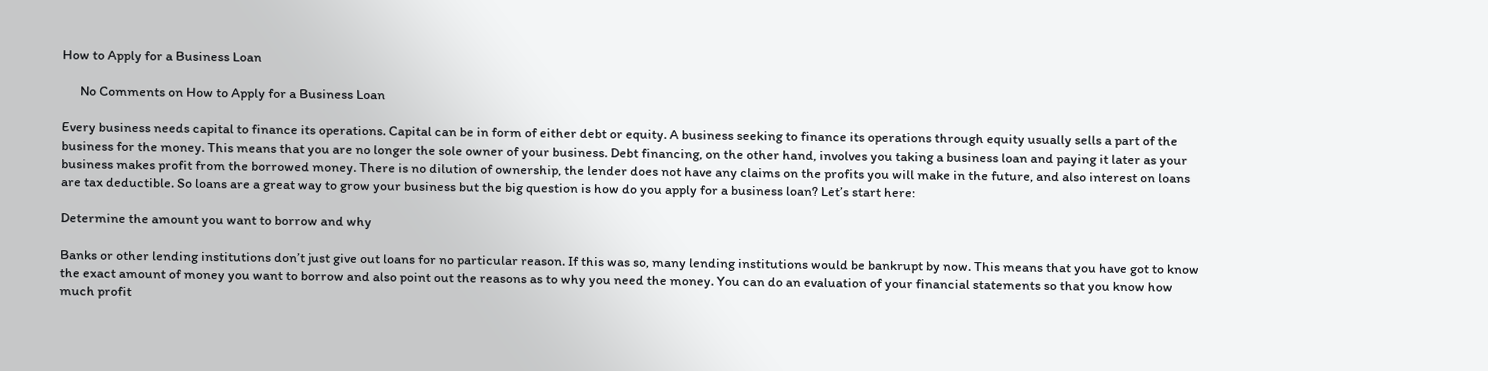How to Apply for a Business Loan

      No Comments on How to Apply for a Business Loan

Every business needs capital to finance its operations. Capital can be in form of either debt or equity. A business seeking to finance its operations through equity usually sells a part of the business for the money. This means that you are no longer the sole owner of your business. Debt financing, on the other hand, involves you taking a business loan and paying it later as your business makes profit from the borrowed money. There is no dilution of ownership, the lender does not have any claims on the profits you will make in the future, and also interest on loans are tax deductible. So loans are a great way to grow your business but the big question is how do you apply for a business loan? Let’s start here:

Determine the amount you want to borrow and why

Banks or other lending institutions don’t just give out loans for no particular reason. If this was so, many lending institutions would be bankrupt by now. This means that you have got to know the exact amount of money you want to borrow and also point out the reasons as to why you need the money. You can do an evaluation of your financial statements so that you know how much profit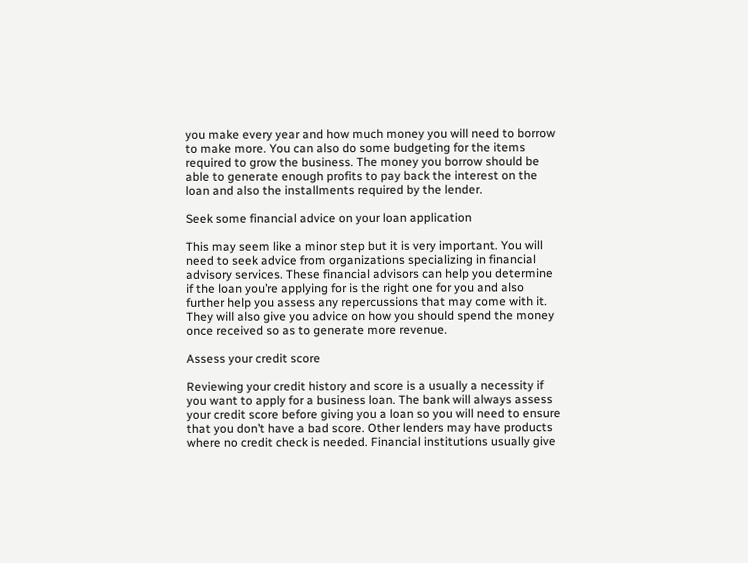you make every year and how much money you will need to borrow to make more. You can also do some budgeting for the items required to grow the business. The money you borrow should be able to generate enough profits to pay back the interest on the loan and also the installments required by the lender.

Seek some financial advice on your loan application

This may seem like a minor step but it is very important. You will need to seek advice from organizations specializing in financial advisory services. These financial advisors can help you determine if the loan you’re applying for is the right one for you and also further help you assess any repercussions that may come with it. They will also give you advice on how you should spend the money once received so as to generate more revenue.

Assess your credit score

Reviewing your credit history and score is a usually a necessity if you want to apply for a business loan. The bank will always assess your credit score before giving you a loan so you will need to ensure that you don’t have a bad score. Other lenders may have products where no credit check is needed. Financial institutions usually give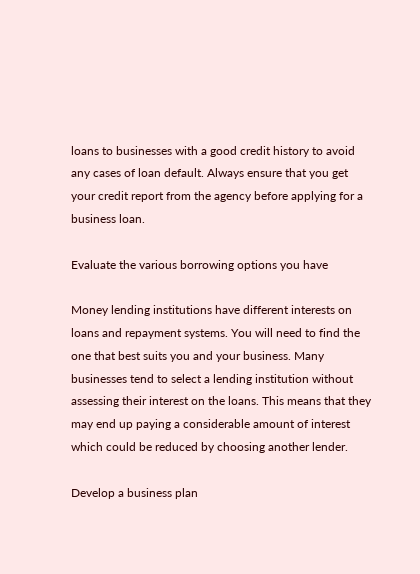loans to businesses with a good credit history to avoid any cases of loan default. Always ensure that you get your credit report from the agency before applying for a business loan.

Evaluate the various borrowing options you have

Money lending institutions have different interests on loans and repayment systems. You will need to find the one that best suits you and your business. Many businesses tend to select a lending institution without assessing their interest on the loans. This means that they may end up paying a considerable amount of interest which could be reduced by choosing another lender.

Develop a business plan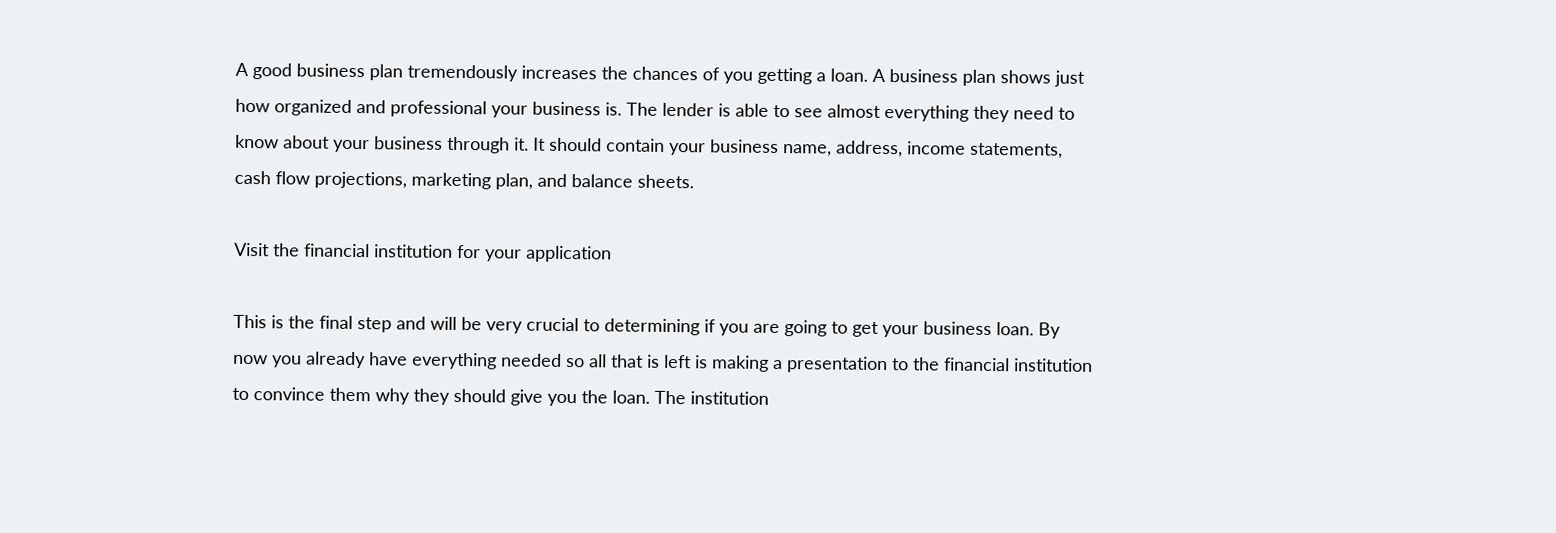A good business plan tremendously increases the chances of you getting a loan. A business plan shows just how organized and professional your business is. The lender is able to see almost everything they need to know about your business through it. It should contain your business name, address, income statements, cash flow projections, marketing plan, and balance sheets.

Visit the financial institution for your application

This is the final step and will be very crucial to determining if you are going to get your business loan. By now you already have everything needed so all that is left is making a presentation to the financial institution to convince them why they should give you the loan. The institution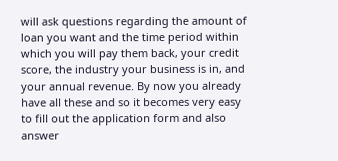will ask questions regarding the amount of loan you want and the time period within which you will pay them back, your credit score, the industry your business is in, and your annual revenue. By now you already have all these and so it becomes very easy to fill out the application form and also answer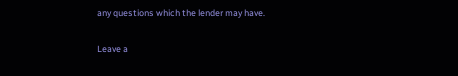any questions which the lender may have.

Leave a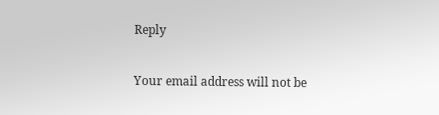Reply

Your email address will not be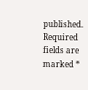published. Required fields are marked *